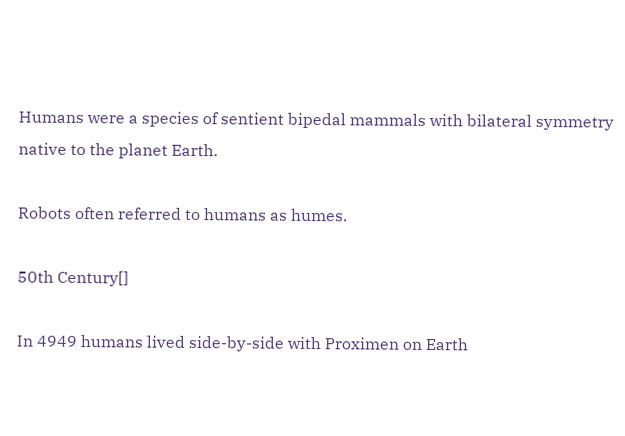Humans were a species of sentient bipedal mammals with bilateral symmetry native to the planet Earth.

Robots often referred to humans as humes.

50th Century[]

In 4949 humans lived side-by-side with Proximen on Earth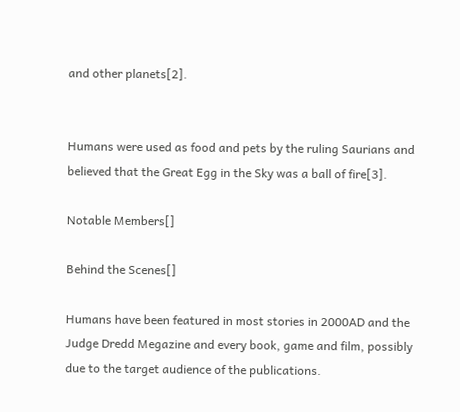and other planets[2].


Humans were used as food and pets by the ruling Saurians and believed that the Great Egg in the Sky was a ball of fire[3].

Notable Members[]

Behind the Scenes[]

Humans have been featured in most stories in 2000AD and the Judge Dredd Megazine and every book, game and film, possibly due to the target audience of the publications.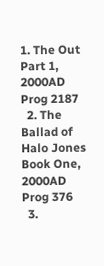1. The Out Part 1, 2000AD Prog 2187
  2. The Ballad of Halo Jones Book One, 2000AD Prog 376
  3.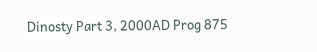Dinosty Part 3, 2000AD Prog 875